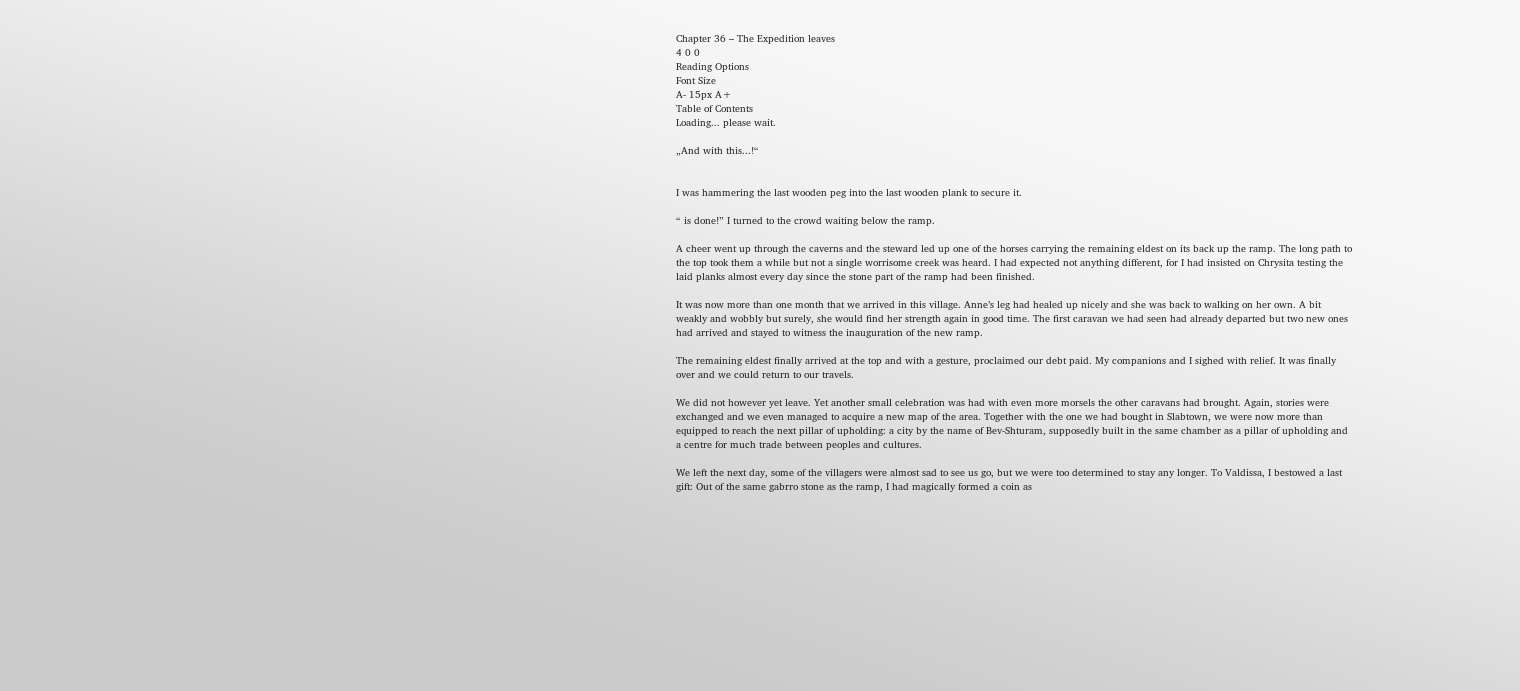Chapter 36 – The Expedition leaves
4 0 0
Reading Options
Font Size
A- 15px A+
Table of Contents
Loading... please wait.

„And with this...!“


I was hammering the last wooden peg into the last wooden plank to secure it.

“ is done!” I turned to the crowd waiting below the ramp.

A cheer went up through the caverns and the steward led up one of the horses carrying the remaining eldest on its back up the ramp. The long path to the top took them a while but not a single worrisome creek was heard. I had expected not anything different, for I had insisted on Chrysita testing the laid planks almost every day since the stone part of the ramp had been finished.

It was now more than one month that we arrived in this village. Anne’s leg had healed up nicely and she was back to walking on her own. A bit weakly and wobbly but surely, she would find her strength again in good time. The first caravan we had seen had already departed but two new ones had arrived and stayed to witness the inauguration of the new ramp.

The remaining eldest finally arrived at the top and with a gesture, proclaimed our debt paid. My companions and I sighed with relief. It was finally over and we could return to our travels.

We did not however yet leave. Yet another small celebration was had with even more morsels the other caravans had brought. Again, stories were exchanged and we even managed to acquire a new map of the area. Together with the one we had bought in Slabtown, we were now more than equipped to reach the next pillar of upholding: a city by the name of Bev-Shturam, supposedly built in the same chamber as a pillar of upholding and a centre for much trade between peoples and cultures.

We left the next day, some of the villagers were almost sad to see us go, but we were too determined to stay any longer. To Valdissa, I bestowed a last gift: Out of the same gabrro stone as the ramp, I had magically formed a coin as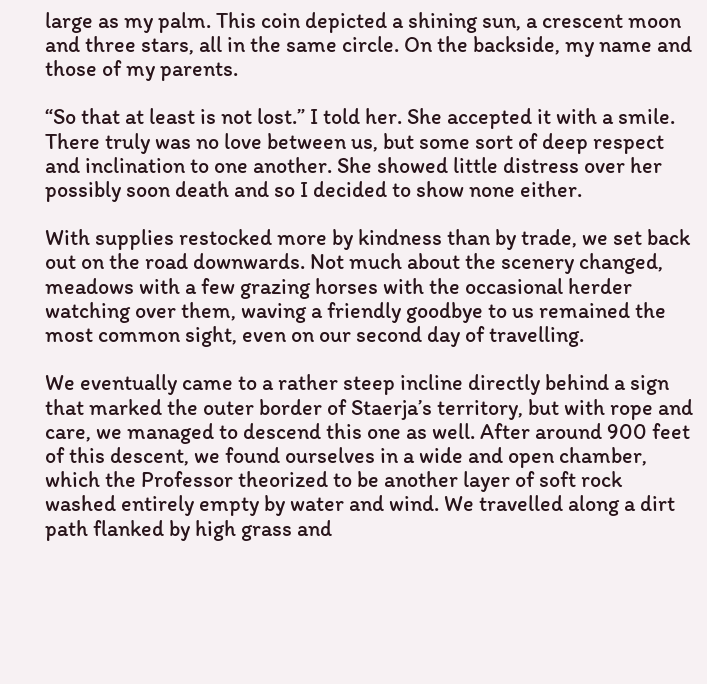large as my palm. This coin depicted a shining sun, a crescent moon and three stars, all in the same circle. On the backside, my name and those of my parents.

“So that at least is not lost.” I told her. She accepted it with a smile. There truly was no love between us, but some sort of deep respect and inclination to one another. She showed little distress over her possibly soon death and so I decided to show none either.

With supplies restocked more by kindness than by trade, we set back out on the road downwards. Not much about the scenery changed, meadows with a few grazing horses with the occasional herder watching over them, waving a friendly goodbye to us remained the most common sight, even on our second day of travelling.

We eventually came to a rather steep incline directly behind a sign that marked the outer border of Staerja’s territory, but with rope and care, we managed to descend this one as well. After around 900 feet of this descent, we found ourselves in a wide and open chamber, which the Professor theorized to be another layer of soft rock washed entirely empty by water and wind. We travelled along a dirt path flanked by high grass and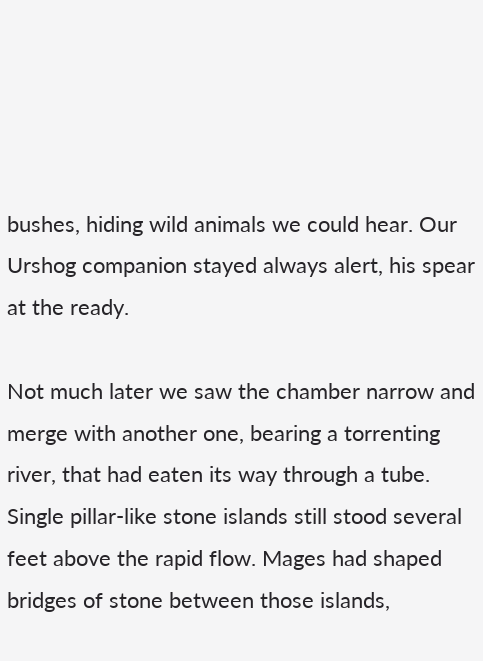bushes, hiding wild animals we could hear. Our Urshog companion stayed always alert, his spear at the ready.

Not much later we saw the chamber narrow and merge with another one, bearing a torrenting river, that had eaten its way through a tube. Single pillar-like stone islands still stood several feet above the rapid flow. Mages had shaped bridges of stone between those islands,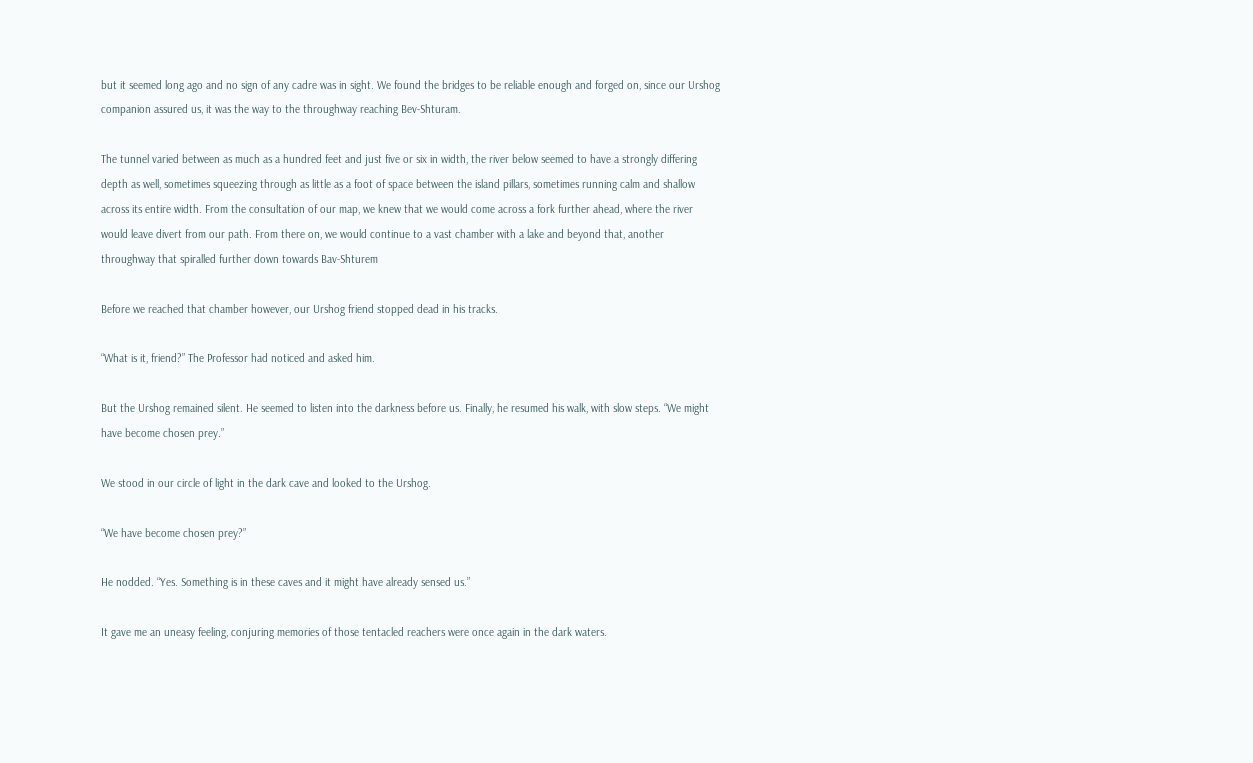but it seemed long ago and no sign of any cadre was in sight. We found the bridges to be reliable enough and forged on, since our Urshog companion assured us, it was the way to the throughway reaching Bev-Shturam.

The tunnel varied between as much as a hundred feet and just five or six in width, the river below seemed to have a strongly differing depth as well, sometimes squeezing through as little as a foot of space between the island pillars, sometimes running calm and shallow across its entire width. From the consultation of our map, we knew that we would come across a fork further ahead, where the river would leave divert from our path. From there on, we would continue to a vast chamber with a lake and beyond that, another throughway that spiralled further down towards Bav-Shturem

Before we reached that chamber however, our Urshog friend stopped dead in his tracks.

“What is it, friend?” The Professor had noticed and asked him.

But the Urshog remained silent. He seemed to listen into the darkness before us. Finally, he resumed his walk, with slow steps. “We might have become chosen prey.”

We stood in our circle of light in the dark cave and looked to the Urshog.

“We have become chosen prey?”

He nodded. “Yes. Something is in these caves and it might have already sensed us.”

It gave me an uneasy feeling, conjuring memories of those tentacled reachers were once again in the dark waters.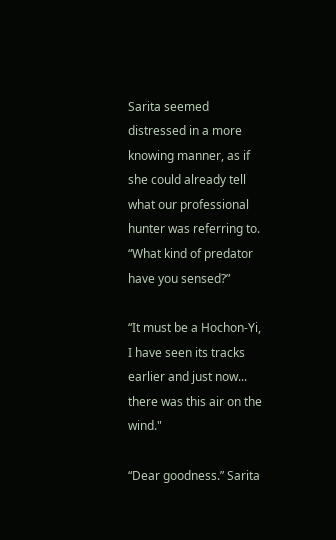Sarita seemed distressed in a more knowing manner, as if she could already tell what our professional hunter was referring to. “What kind of predator have you sensed?”

“It must be a Hochon-Yi, I have seen its tracks earlier and just now... there was this air on the wind."

“Dear goodness.” Sarita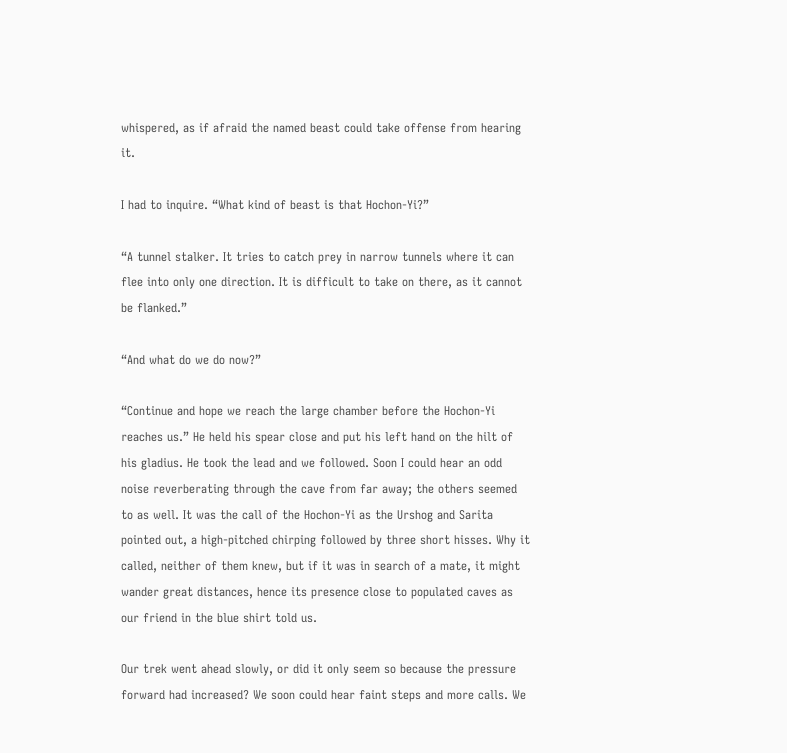whispered, as if afraid the named beast could take offense from hearing it.

I had to inquire. “What kind of beast is that Hochon-Yi?”

“A tunnel stalker. It tries to catch prey in narrow tunnels where it can flee into only one direction. It is difficult to take on there, as it cannot be flanked.”

“And what do we do now?”

“Continue and hope we reach the large chamber before the Hochon-Yi reaches us.” He held his spear close and put his left hand on the hilt of his gladius. He took the lead and we followed. Soon I could hear an odd noise reverberating through the cave from far away; the others seemed to as well. It was the call of the Hochon-Yi as the Urshog and Sarita pointed out, a high-pitched chirping followed by three short hisses. Why it called, neither of them knew, but if it was in search of a mate, it might wander great distances, hence its presence close to populated caves as our friend in the blue shirt told us.

Our trek went ahead slowly, or did it only seem so because the pressure forward had increased? We soon could hear faint steps and more calls. We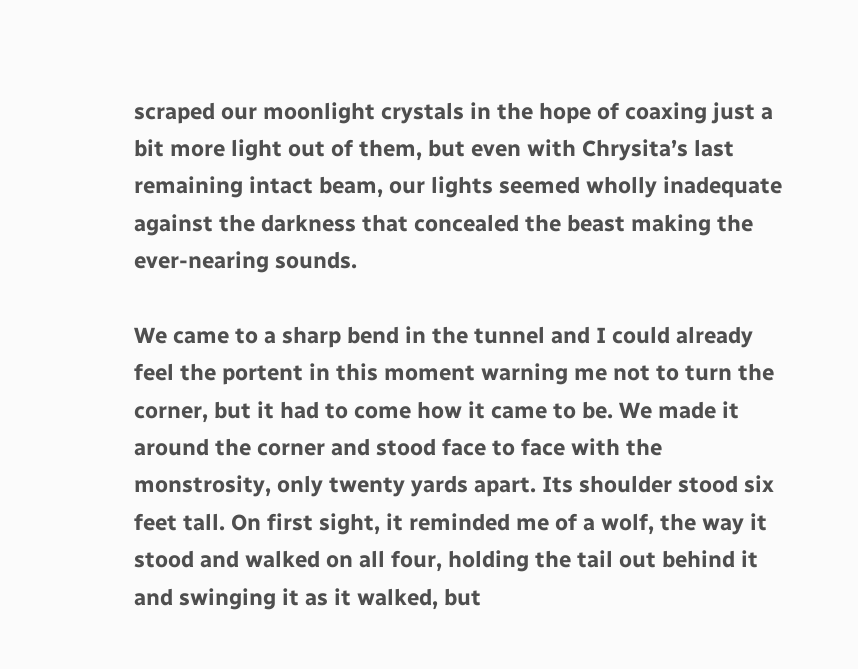scraped our moonlight crystals in the hope of coaxing just a bit more light out of them, but even with Chrysita’s last remaining intact beam, our lights seemed wholly inadequate against the darkness that concealed the beast making the ever-nearing sounds.

We came to a sharp bend in the tunnel and I could already feel the portent in this moment warning me not to turn the corner, but it had to come how it came to be. We made it around the corner and stood face to face with the monstrosity, only twenty yards apart. Its shoulder stood six feet tall. On first sight, it reminded me of a wolf, the way it stood and walked on all four, holding the tail out behind it and swinging it as it walked, but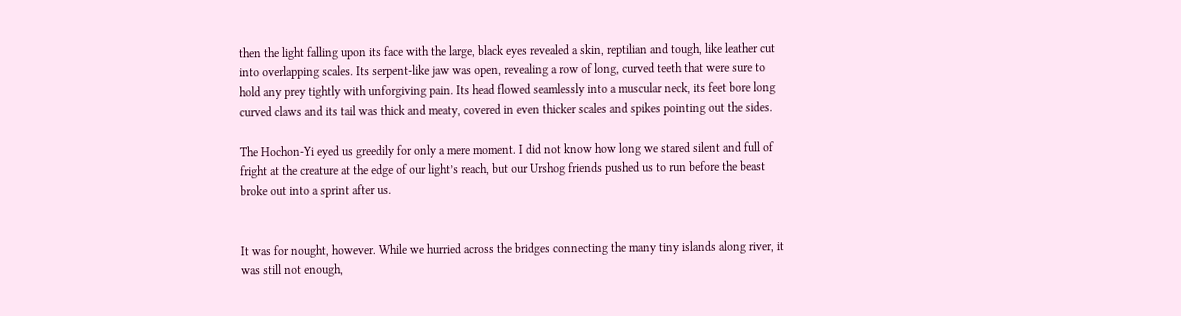then the light falling upon its face with the large, black eyes revealed a skin, reptilian and tough, like leather cut into overlapping scales. Its serpent-like jaw was open, revealing a row of long, curved teeth that were sure to hold any prey tightly with unforgiving pain. Its head flowed seamlessly into a muscular neck, its feet bore long curved claws and its tail was thick and meaty, covered in even thicker scales and spikes pointing out the sides.

The Hochon-Yi eyed us greedily for only a mere moment. I did not know how long we stared silent and full of fright at the creature at the edge of our light’s reach, but our Urshog friends pushed us to run before the beast broke out into a sprint after us.


It was for nought, however. While we hurried across the bridges connecting the many tiny islands along river, it was still not enough,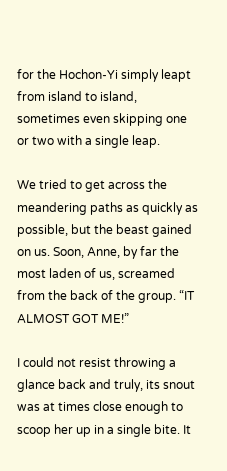for the Hochon-Yi simply leapt from island to island, sometimes even skipping one or two with a single leap.

We tried to get across the meandering paths as quickly as possible, but the beast gained on us. Soon, Anne, by far the most laden of us, screamed from the back of the group. “IT ALMOST GOT ME!”

I could not resist throwing a glance back and truly, its snout was at times close enough to scoop her up in a single bite. It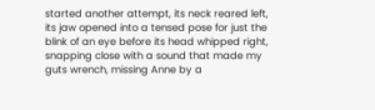started another attempt, its neck reared left, its jaw opened into a tensed pose for just the blink of an eye before its head whipped right, snapping close with a sound that made my guts wrench, missing Anne by a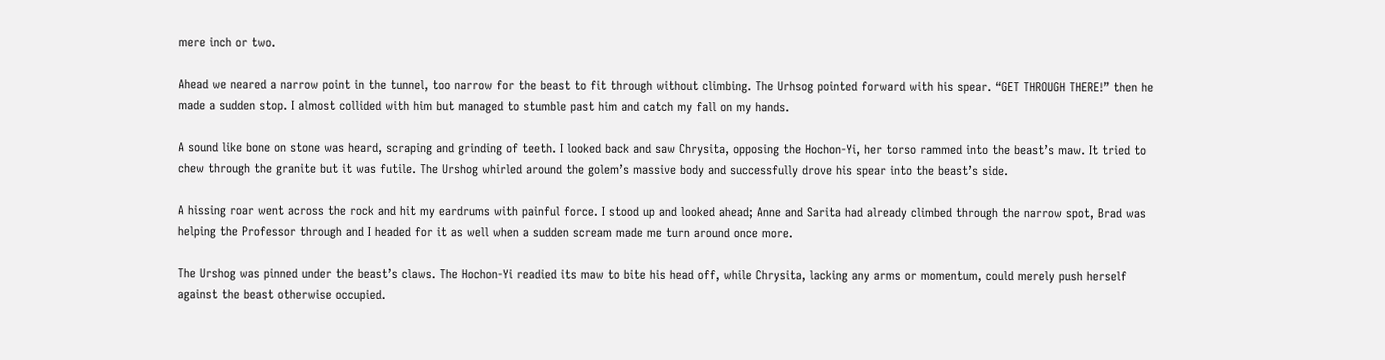mere inch or two.

Ahead we neared a narrow point in the tunnel, too narrow for the beast to fit through without climbing. The Urhsog pointed forward with his spear. “GET THROUGH THERE!” then he made a sudden stop. I almost collided with him but managed to stumble past him and catch my fall on my hands.

A sound like bone on stone was heard, scraping and grinding of teeth. I looked back and saw Chrysita, opposing the Hochon-Yi, her torso rammed into the beast’s maw. It tried to chew through the granite but it was futile. The Urshog whirled around the golem’s massive body and successfully drove his spear into the beast’s side.

A hissing roar went across the rock and hit my eardrums with painful force. I stood up and looked ahead; Anne and Sarita had already climbed through the narrow spot, Brad was helping the Professor through and I headed for it as well when a sudden scream made me turn around once more.

The Urshog was pinned under the beast’s claws. The Hochon-Yi readied its maw to bite his head off, while Chrysita, lacking any arms or momentum, could merely push herself against the beast otherwise occupied.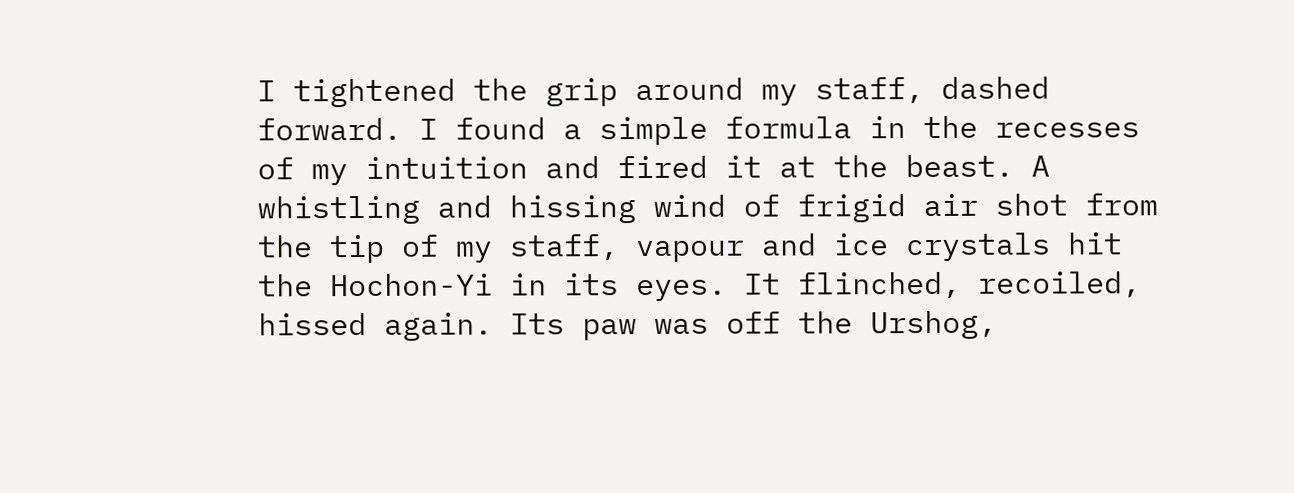I tightened the grip around my staff, dashed forward. I found a simple formula in the recesses of my intuition and fired it at the beast. A whistling and hissing wind of frigid air shot from the tip of my staff, vapour and ice crystals hit the Hochon-Yi in its eyes. It flinched, recoiled, hissed again. Its paw was off the Urshog,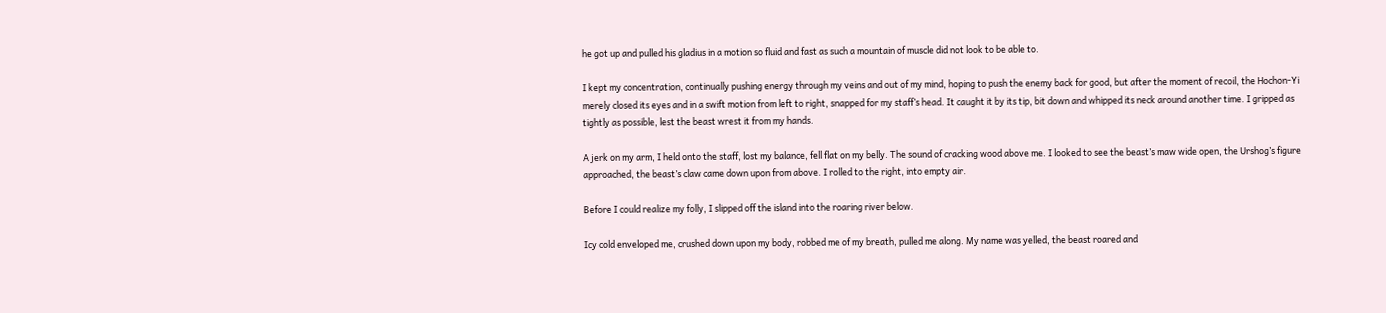he got up and pulled his gladius in a motion so fluid and fast as such a mountain of muscle did not look to be able to.

I kept my concentration, continually pushing energy through my veins and out of my mind, hoping to push the enemy back for good, but after the moment of recoil, the Hochon-Yi merely closed its eyes and in a swift motion from left to right, snapped for my staff’s head. It caught it by its tip, bit down and whipped its neck around another time. I gripped as tightly as possible, lest the beast wrest it from my hands.

A jerk on my arm, I held onto the staff, lost my balance, fell flat on my belly. The sound of cracking wood above me. I looked to see the beast’s maw wide open, the Urshog’s figure approached, the beast’s claw came down upon from above. I rolled to the right, into empty air.

Before I could realize my folly, I slipped off the island into the roaring river below.

Icy cold enveloped me, crushed down upon my body, robbed me of my breath, pulled me along. My name was yelled, the beast roared and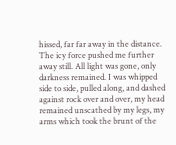hissed, far far away in the distance. The icy force pushed me further away still. All light was gone, only darkness remained. I was whipped side to side, pulled along, and dashed against rock over and over, my head remained unscathed by my legs, my arms which took the brunt of the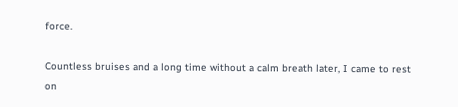force.

Countless bruises and a long time without a calm breath later, I came to rest on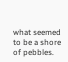what seemed to be a shore of pebbles.